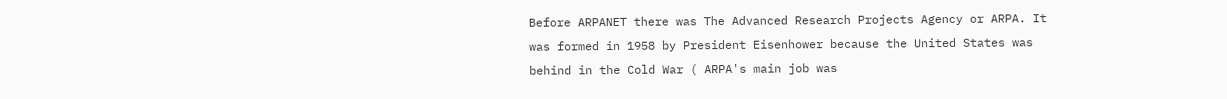Before ARPANET there was The Advanced Research Projects Agency or ARPA. It was formed in 1958 by President Eisenhower because the United States was behind in the Cold War ( ARPA's main job was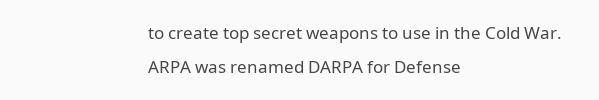to create top secret weapons to use in the Cold War. ARPA was renamed DARPA for Defense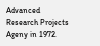Advanced Research Projects Ageny in 1972.